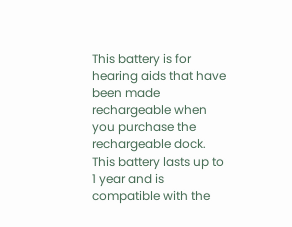This battery is for hearing aids that have been made rechargeable when you purchase the rechargeable dock. This battery lasts up to 1 year and is compatible with the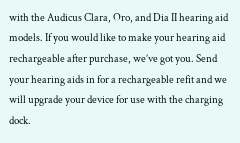with the Audicus Clara, Oro, and Dia II hearing aid models. If you would like to make your hearing aid rechargeable after purchase, we’ve got you. Send your hearing aids in for a rechargeable refit and we will upgrade your device for use with the charging dock.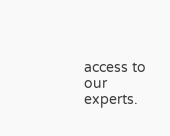access to our experts.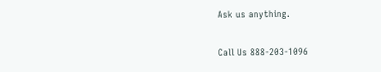Ask us anything.

Call Us 888-203-1096